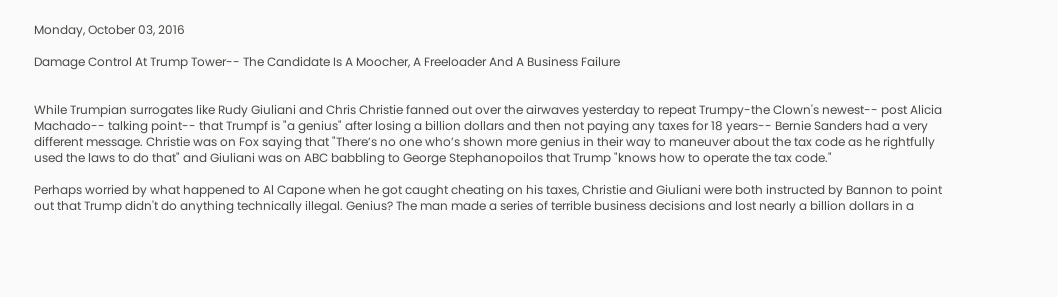Monday, October 03, 2016

Damage Control At Trump Tower-- The Candidate Is A Moocher, A Freeloader And A Business Failure


While Trumpian surrogates like Rudy Giuliani and Chris Christie fanned out over the airwaves yesterday to repeat Trumpy-the Clown's newest-- post Alicia Machado-- talking point-- that Trumpf is "a genius" after losing a billion dollars and then not paying any taxes for 18 years-- Bernie Sanders had a very different message. Christie was on Fox saying that "There’s no one who’s shown more genius in their way to maneuver about the tax code as he rightfully used the laws to do that" and Giuliani was on ABC babbling to George Stephanopoilos that Trump "knows how to operate the tax code."

Perhaps worried by what happened to Al Capone when he got caught cheating on his taxes, Christie and Giuliani were both instructed by Bannon to point out that Trump didn't do anything technically illegal. Genius? The man made a series of terrible business decisions and lost nearly a billion dollars in a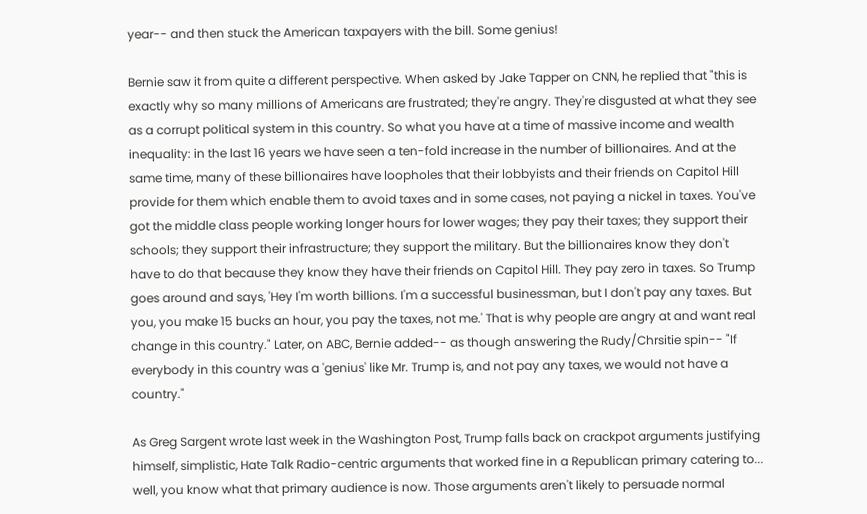year-- and then stuck the American taxpayers with the bill. Some genius!

Bernie saw it from quite a different perspective. When asked by Jake Tapper on CNN, he replied that "this is exactly why so many millions of Americans are frustrated; they're angry. They're disgusted at what they see as a corrupt political system in this country. So what you have at a time of massive income and wealth inequality: in the last 16 years we have seen a ten-fold increase in the number of billionaires. And at the same time, many of these billionaires have loopholes that their lobbyists and their friends on Capitol Hill provide for them which enable them to avoid taxes and in some cases, not paying a nickel in taxes. You've got the middle class people working longer hours for lower wages; they pay their taxes; they support their schools; they support their infrastructure; they support the military. But the billionaires know they don't have to do that because they know they have their friends on Capitol Hill. They pay zero in taxes. So Trump goes around and says, 'Hey I'm worth billions. I'm a successful businessman, but I don't pay any taxes. But you, you make 15 bucks an hour, you pay the taxes, not me.' That is why people are angry at and want real change in this country." Later, on ABC, Bernie added-- as though answering the Rudy/Chrsitie spin-- "If everybody in this country was a 'genius' like Mr. Trump is, and not pay any taxes, we would not have a country."

As Greg Sargent wrote last week in the Washington Post, Trump falls back on crackpot arguments justifying himself, simplistic, Hate Talk Radio-centric arguments that worked fine in a Republican primary catering to... well, you know what that primary audience is now. Those arguments aren't likely to persuade normal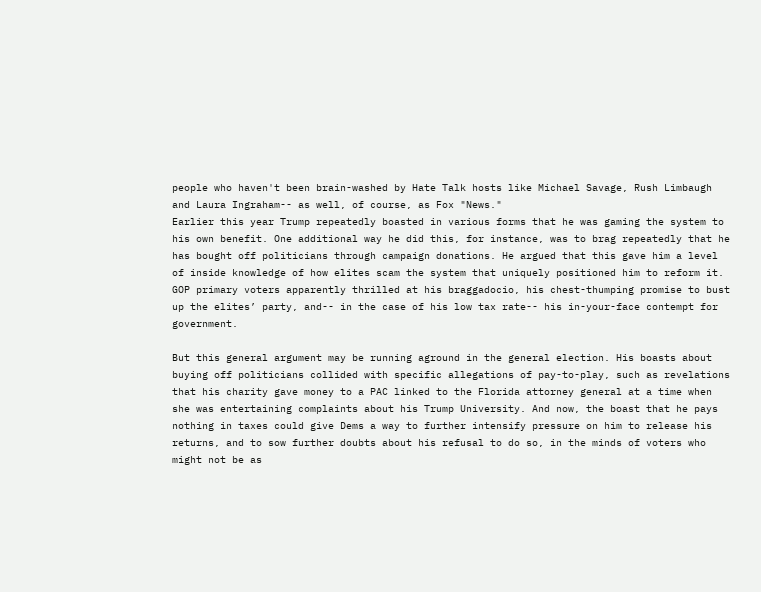people who haven't been brain-washed by Hate Talk hosts like Michael Savage, Rush Limbaugh and Laura Ingraham-- as well, of course, as Fox "News."
Earlier this year Trump repeatedly boasted in various forms that he was gaming the system to his own benefit. One additional way he did this, for instance, was to brag repeatedly that he has bought off politicians through campaign donations. He argued that this gave him a level of inside knowledge of how elites scam the system that uniquely positioned him to reform it. GOP primary voters apparently thrilled at his braggadocio, his chest-thumping promise to bust up the elites’ party, and-- in the case of his low tax rate-- his in-your-face contempt for government.

But this general argument may be running aground in the general election. His boasts about buying off politicians collided with specific allegations of pay-to-play, such as revelations that his charity gave money to a PAC linked to the Florida attorney general at a time when she was entertaining complaints about his Trump University. And now, the boast that he pays nothing in taxes could give Dems a way to further intensify pressure on him to release his returns, and to sow further doubts about his refusal to do so, in the minds of voters who might not be as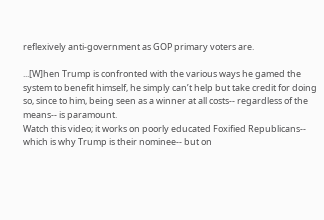reflexively anti-government as GOP primary voters are.

...[W]hen Trump is confronted with the various ways he gamed the system to benefit himself, he simply can’t help but take credit for doing so, since to him, being seen as a winner at all costs-- regardless of the means-- is paramount.
Watch this video; it works on poorly educated Foxified Republicans-- which is why Trump is their nominee-- but on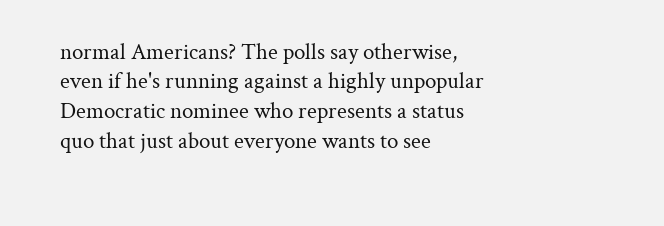normal Americans? The polls say otherwise, even if he's running against a highly unpopular Democratic nominee who represents a status quo that just about everyone wants to see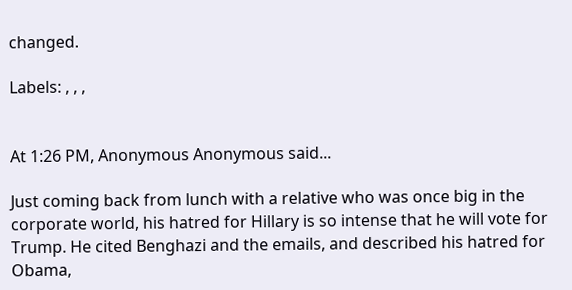changed.

Labels: , , ,


At 1:26 PM, Anonymous Anonymous said...

Just coming back from lunch with a relative who was once big in the corporate world, his hatred for Hillary is so intense that he will vote for Trump. He cited Benghazi and the emails, and described his hatred for Obama,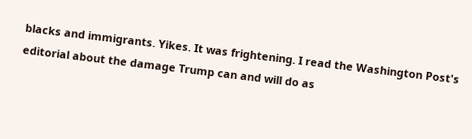blacks and immigrants. Yikes. It was frightening. I read the Washington Post's editorial about the damage Trump can and will do as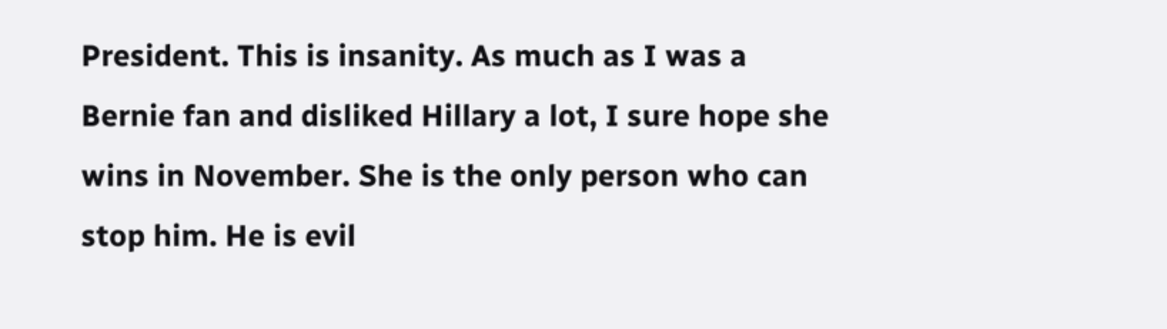President. This is insanity. As much as I was a Bernie fan and disliked Hillary a lot, I sure hope she wins in November. She is the only person who can stop him. He is evil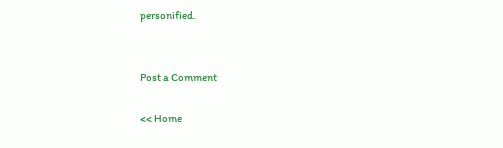personified.


Post a Comment

<< Home